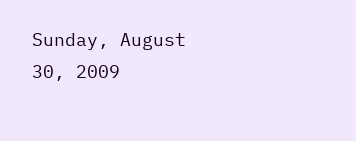Sunday, August 30, 2009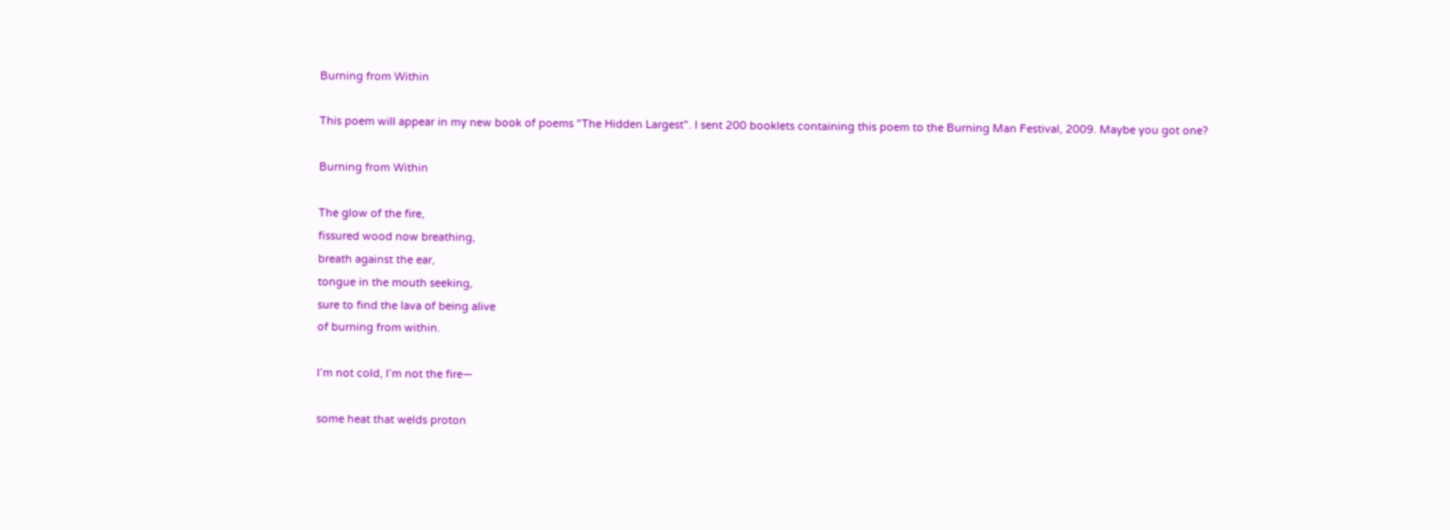Burning from Within

This poem will appear in my new book of poems "The Hidden Largest". I sent 200 booklets containing this poem to the Burning Man Festival, 2009. Maybe you got one?

Burning from Within

The glow of the fire,
fissured wood now breathing,
breath against the ear,
tongue in the mouth seeking,
sure to find the lava of being alive
of burning from within.

I’m not cold, I’m not the fire—

some heat that welds proton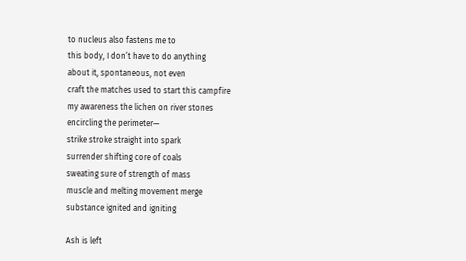to nucleus also fastens me to
this body, I don’t have to do anything
about it, spontaneous, not even
craft the matches used to start this campfire
my awareness the lichen on river stones
encircling the perimeter—
strike stroke straight into spark
surrender shifting core of coals
sweating sure of strength of mass
muscle and melting movement merge
substance ignited and igniting

Ash is left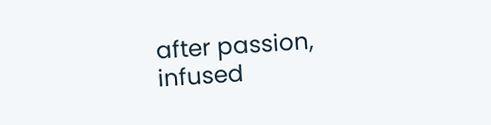after passion,
infused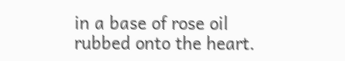in a base of rose oil
rubbed onto the heart.